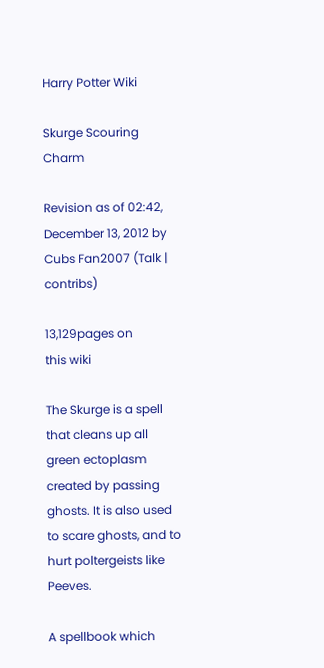Harry Potter Wiki

Skurge Scouring Charm

Revision as of 02:42, December 13, 2012 by Cubs Fan2007 (Talk | contribs)

13,129pages on
this wiki

The Skurge is a spell that cleans up all green ectoplasm created by passing ghosts. It is also used to scare ghosts, and to hurt poltergeists like Peeves.

A spellbook which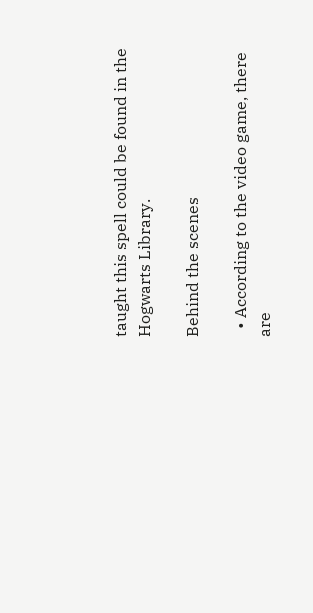taught this spell could be found in the Hogwarts Library.

Behind the scenes

  • According to the video game, there are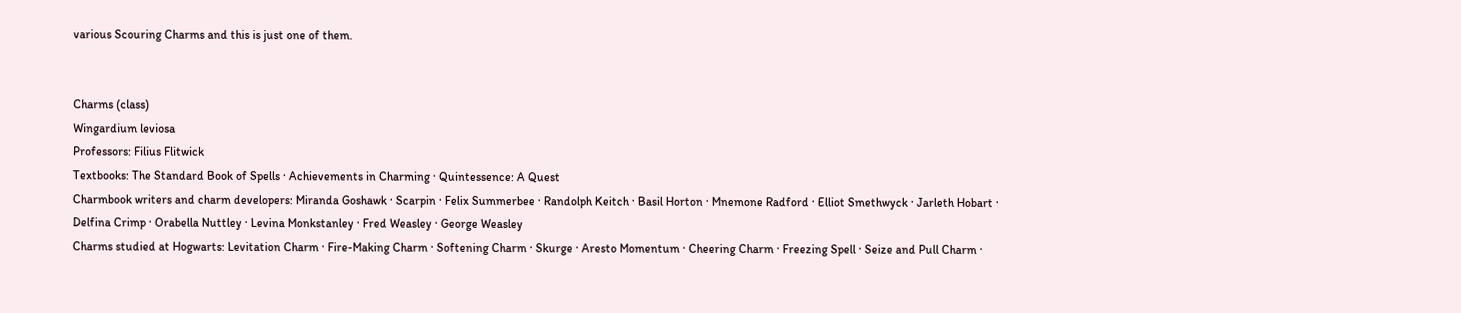various Scouring Charms and this is just one of them.


Charms (class)
Wingardium leviosa
Professors: Filius Flitwick
Textbooks: The Standard Book of Spells · Achievements in Charming · Quintessence: A Quest
Charmbook writers and charm developers: Miranda Goshawk · Scarpin · Felix Summerbee · Randolph Keitch · Basil Horton · Mnemone Radford · Elliot Smethwyck · Jarleth Hobart · Delfina Crimp · Orabella Nuttley · Levina Monkstanley · Fred Weasley · George Weasley
Charms studied at Hogwarts: Levitation Charm · Fire-Making Charm · Softening Charm · Skurge · Aresto Momentum · Cheering Charm · Freezing Spell · Seize and Pull Charm ·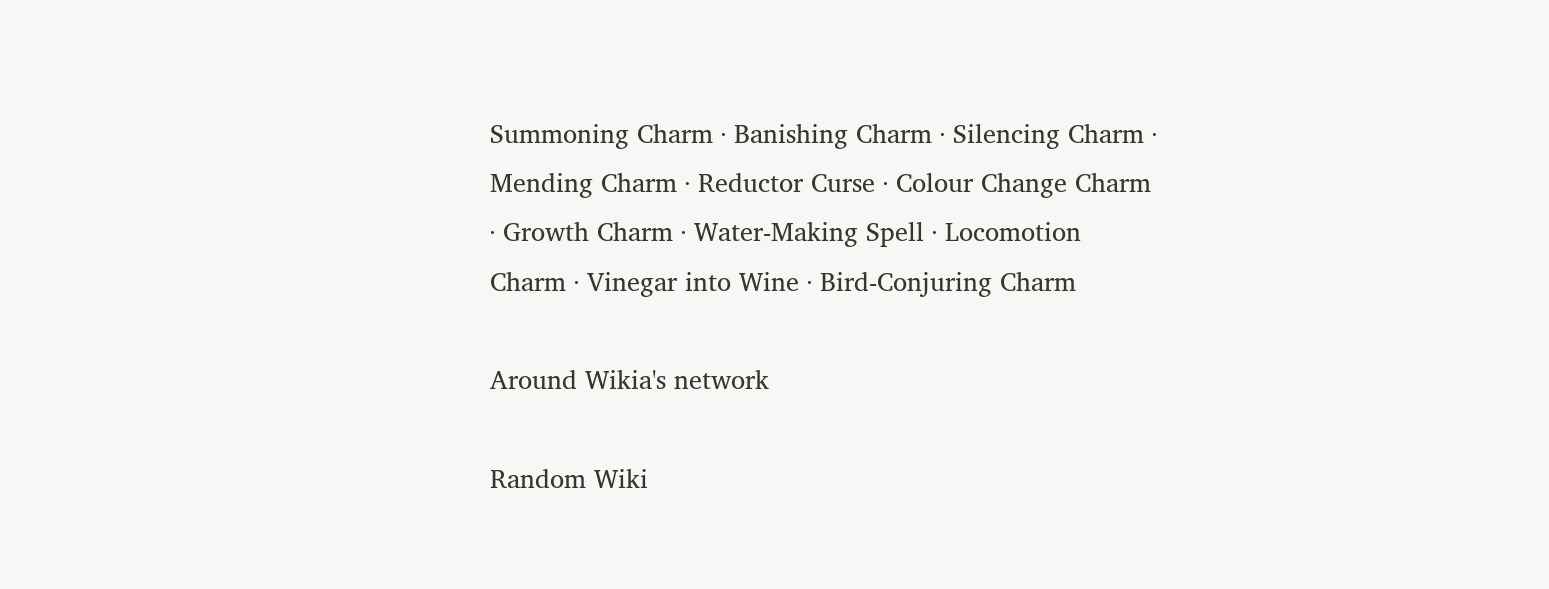Summoning Charm · Banishing Charm · Silencing Charm · Mending Charm · Reductor Curse · Colour Change Charm · Growth Charm · Water-Making Spell · Locomotion Charm · Vinegar into Wine · Bird-Conjuring Charm

Around Wikia's network

Random Wiki